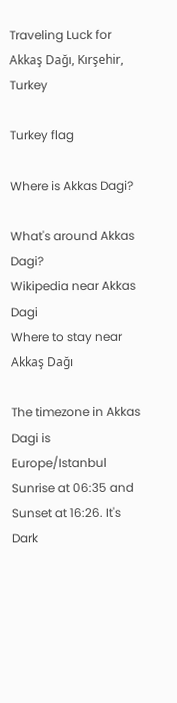Traveling Luck for Akkaş Dağı, Kırşehir, Turkey

Turkey flag

Where is Akkas Dagi?

What's around Akkas Dagi?
Wikipedia near Akkas Dagi
Where to stay near Akkaş Dağı

The timezone in Akkas Dagi is Europe/Istanbul
Sunrise at 06:35 and Sunset at 16:26. It's Dark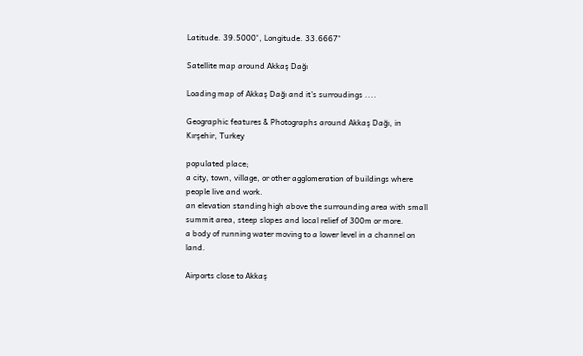Latitude. 39.5000°, Longitude. 33.6667°

Satellite map around Akkaş Dağı

Loading map of Akkaş Dağı and it's surroudings ....

Geographic features & Photographs around Akkaş Dağı, in Kırşehir, Turkey

populated place;
a city, town, village, or other agglomeration of buildings where people live and work.
an elevation standing high above the surrounding area with small summit area, steep slopes and local relief of 300m or more.
a body of running water moving to a lower level in a channel on land.

Airports close to Akkaş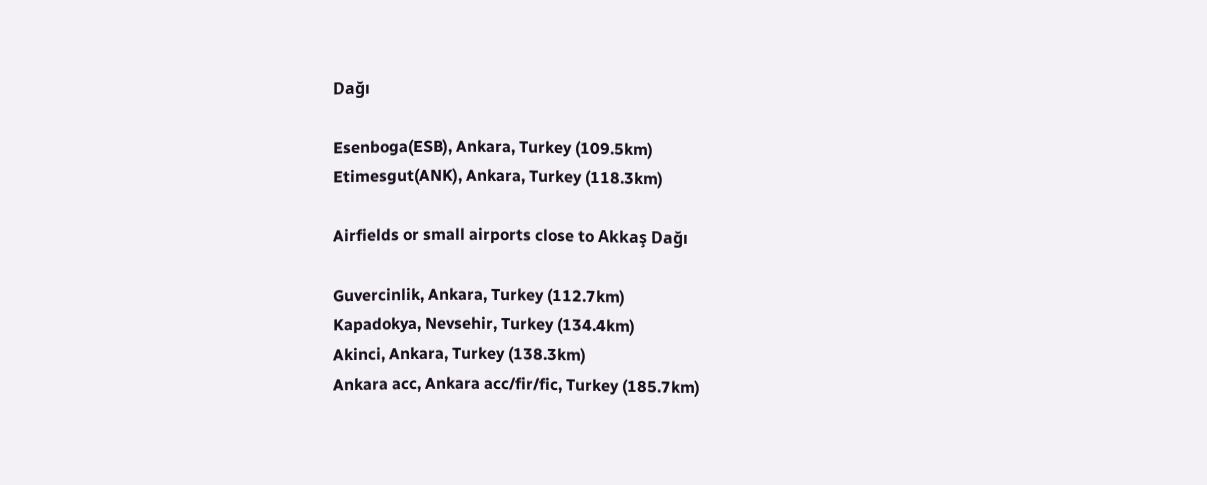Dağı

Esenboga(ESB), Ankara, Turkey (109.5km)
Etimesgut(ANK), Ankara, Turkey (118.3km)

Airfields or small airports close to Akkaş Dağı

Guvercinlik, Ankara, Turkey (112.7km)
Kapadokya, Nevsehir, Turkey (134.4km)
Akinci, Ankara, Turkey (138.3km)
Ankara acc, Ankara acc/fir/fic, Turkey (185.7km)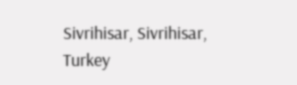Sivrihisar, Sivrihisar, Turkey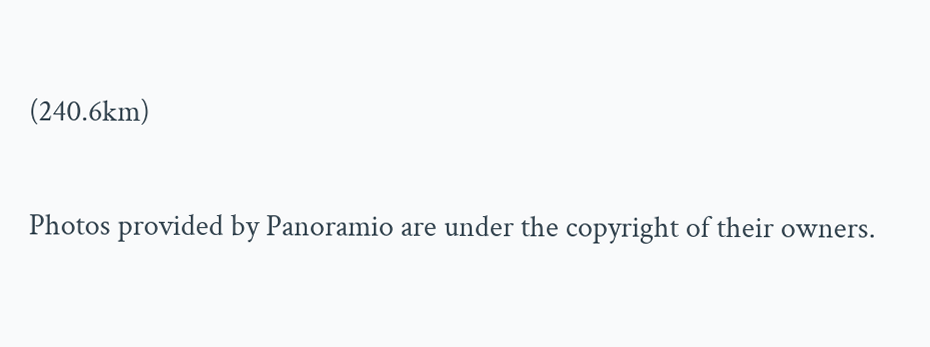(240.6km)

Photos provided by Panoramio are under the copyright of their owners.